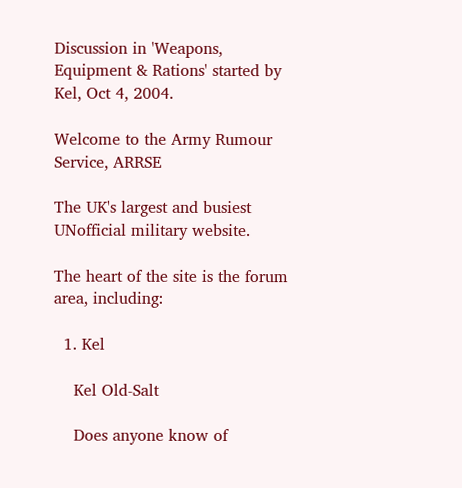Discussion in 'Weapons, Equipment & Rations' started by Kel, Oct 4, 2004.

Welcome to the Army Rumour Service, ARRSE

The UK's largest and busiest UNofficial military website.

The heart of the site is the forum area, including:

  1. Kel

    Kel Old-Salt

    Does anyone know of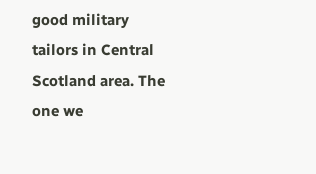good military tailors in Central Scotland area. The one we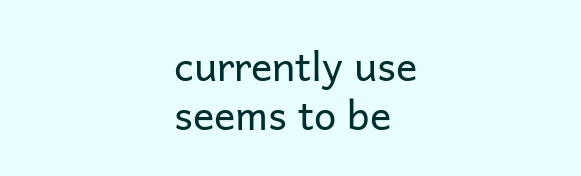currently use seems to be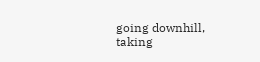going downhill, taking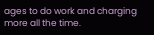ages to do work and charging more all the time.